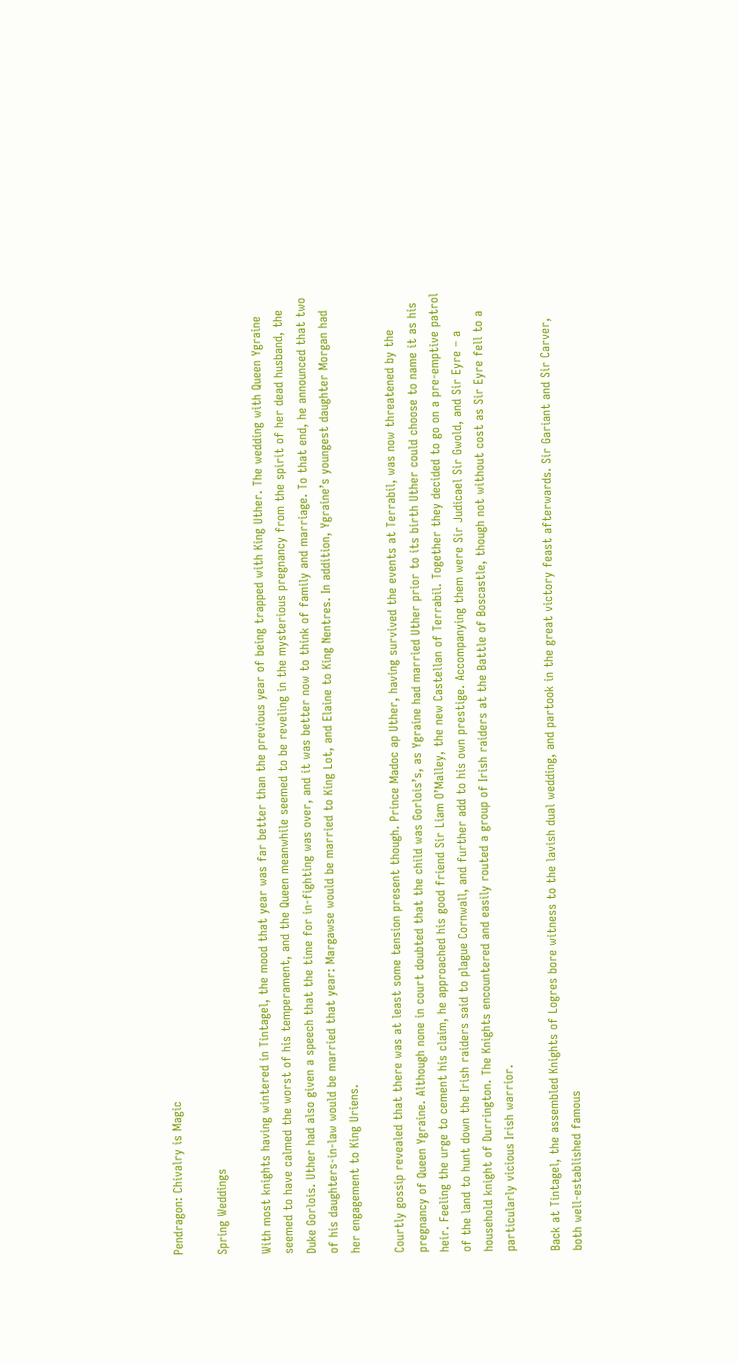Pendragon: Chivalry is Magic

Spring Weddings

With most knights having wintered in Tintagel, the mood that year was far better than the previous year of being trapped with King Uther. The wedding with Queen Ygraine seemed to have calmed the worst of his temperament, and the Queen meanwhile seemed to be reveling in the mysterious pregnancy from the spirit of her dead husband, the Duke Gorlois. Uther had also given a speech that the time for in-fighting was over, and it was better now to think of family and marriage. To that end, he announced that two of his daughters-in-law would be married that year: Margawse would be married to King Lot, and Elaine to King Nentres. In addition, Ygraine’s youngest daughter Morgan had her engagement to King Uriens.

Courtly gossip revealed that there was at least some tension present though. Prince Madoc ap Uther, having survived the events at Terrabil, was now threatened by the pregnancy of Queen Ygraine. Although none in court doubted that the child was Gorlois’s, as Ygraine had married Uther prior to its birth Uther could choose to name it as his heir. Feeling the urge to cement his claim, he approached his good friend Sir Liam O’Malley, the new Castellan of Terrabil. Together they decided to go on a pre-emptive patrol of the land to hunt down the Irish raiders said to plague Cornwall, and further add to his own prestige. Accompanying them were Sir Judicael Sir Gwold, and Sir Eyre – a household knight of Durrington. The Knights encountered and easily routed a group of Irish raiders at the Battle of Boscastle, though not without cost as Sir Eyre fell to a particularly vicious Irish warrior.

Back at Tintagel, the assembled Knights of Logres bore witness to the lavish dual wedding, and partook in the great victory feast afterwards. Sir Gariant and Sir Carver, both well-established famous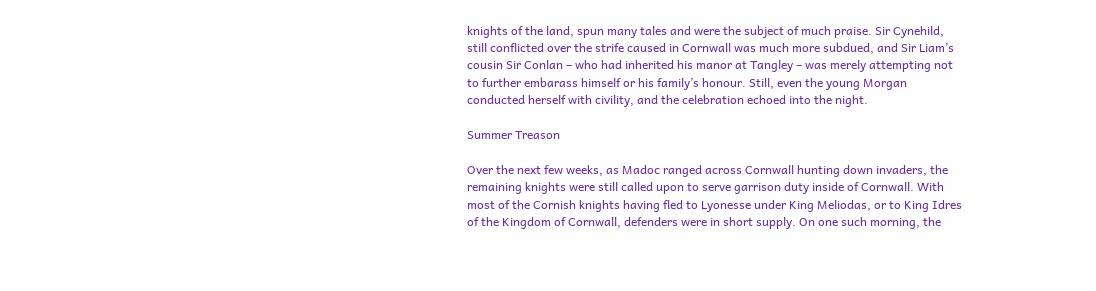knights of the land, spun many tales and were the subject of much praise. Sir Cynehild, still conflicted over the strife caused in Cornwall was much more subdued, and Sir Liam’s cousin Sir Conlan – who had inherited his manor at Tangley – was merely attempting not to further embarass himself or his family’s honour. Still, even the young Morgan conducted herself with civility, and the celebration echoed into the night.

Summer Treason

Over the next few weeks, as Madoc ranged across Cornwall hunting down invaders, the remaining knights were still called upon to serve garrison duty inside of Cornwall. With most of the Cornish knights having fled to Lyonesse under King Meliodas, or to King Idres of the Kingdom of Cornwall, defenders were in short supply. On one such morning, the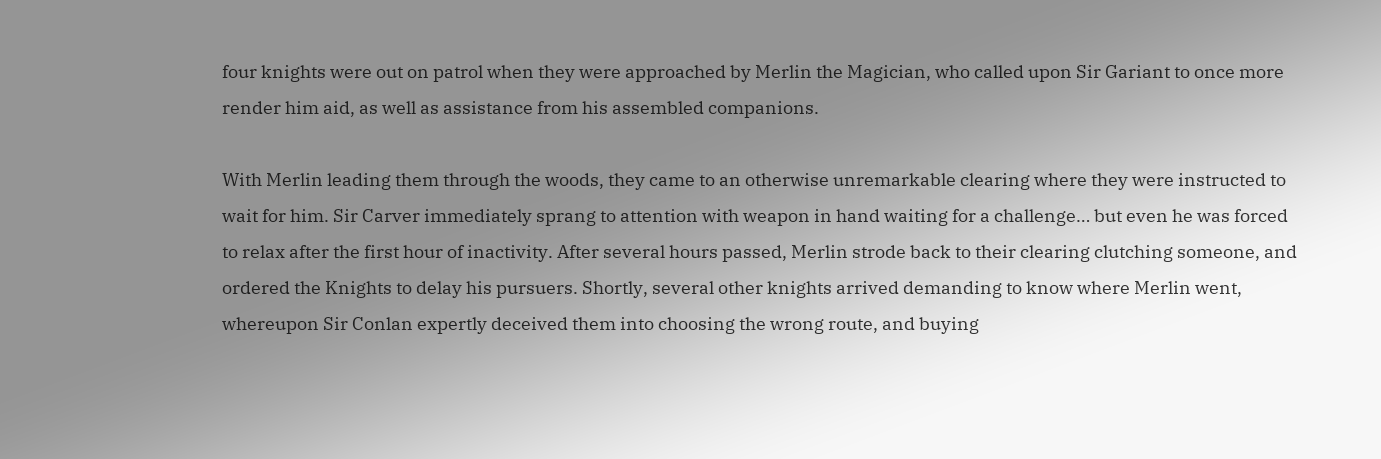four knights were out on patrol when they were approached by Merlin the Magician, who called upon Sir Gariant to once more render him aid, as well as assistance from his assembled companions.

With Merlin leading them through the woods, they came to an otherwise unremarkable clearing where they were instructed to wait for him. Sir Carver immediately sprang to attention with weapon in hand waiting for a challenge… but even he was forced to relax after the first hour of inactivity. After several hours passed, Merlin strode back to their clearing clutching someone, and ordered the Knights to delay his pursuers. Shortly, several other knights arrived demanding to know where Merlin went, whereupon Sir Conlan expertly deceived them into choosing the wrong route, and buying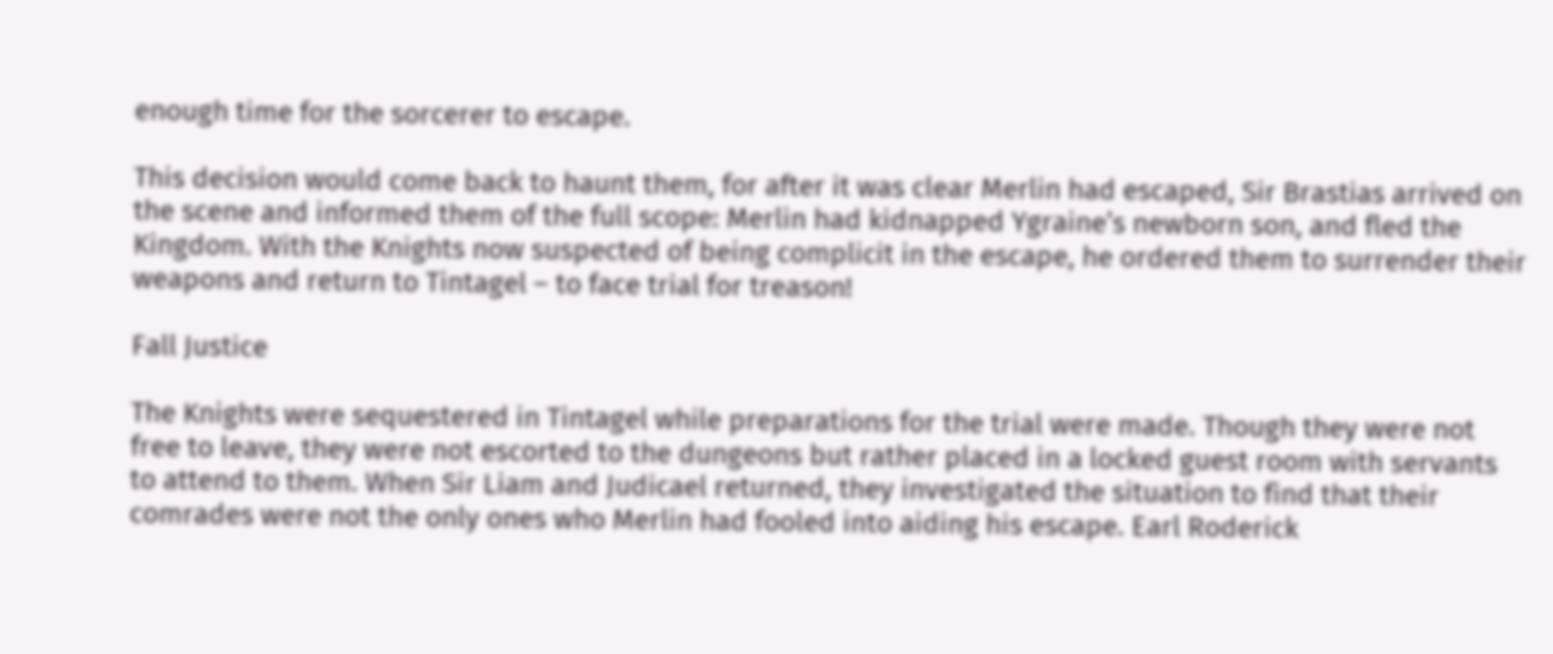enough time for the sorcerer to escape.

This decision would come back to haunt them, for after it was clear Merlin had escaped, Sir Brastias arrived on the scene and informed them of the full scope: Merlin had kidnapped Ygraine’s newborn son, and fled the Kingdom. With the Knights now suspected of being complicit in the escape, he ordered them to surrender their weapons and return to Tintagel – to face trial for treason!

Fall Justice

The Knights were sequestered in Tintagel while preparations for the trial were made. Though they were not free to leave, they were not escorted to the dungeons but rather placed in a locked guest room with servants to attend to them. When Sir Liam and Judicael returned, they investigated the situation to find that their comrades were not the only ones who Merlin had fooled into aiding his escape. Earl Roderick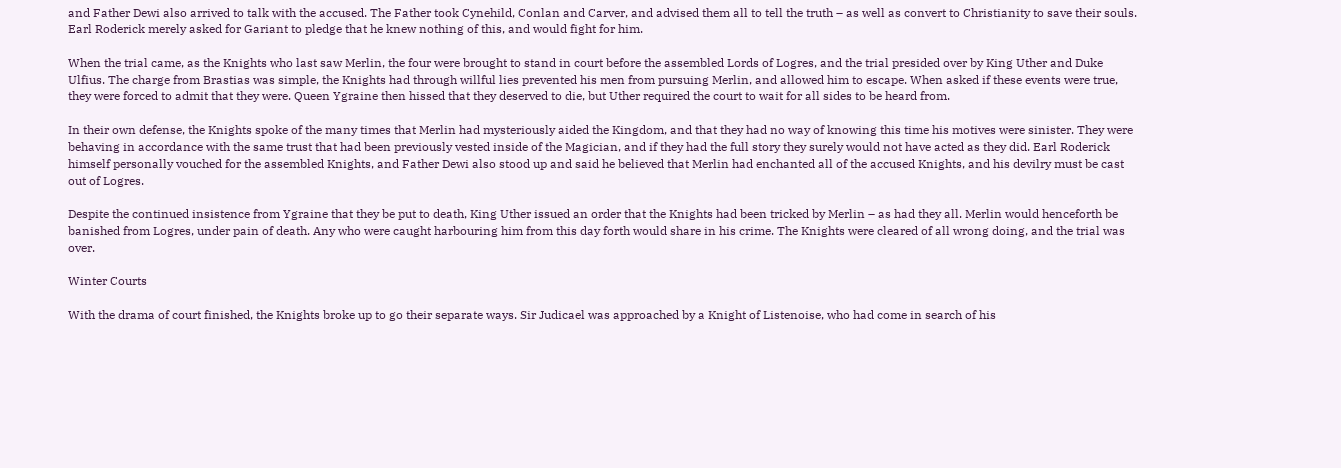and Father Dewi also arrived to talk with the accused. The Father took Cynehild, Conlan and Carver, and advised them all to tell the truth – as well as convert to Christianity to save their souls. Earl Roderick merely asked for Gariant to pledge that he knew nothing of this, and would fight for him.

When the trial came, as the Knights who last saw Merlin, the four were brought to stand in court before the assembled Lords of Logres, and the trial presided over by King Uther and Duke Ulfius. The charge from Brastias was simple, the Knights had through willful lies prevented his men from pursuing Merlin, and allowed him to escape. When asked if these events were true, they were forced to admit that they were. Queen Ygraine then hissed that they deserved to die, but Uther required the court to wait for all sides to be heard from.

In their own defense, the Knights spoke of the many times that Merlin had mysteriously aided the Kingdom, and that they had no way of knowing this time his motives were sinister. They were behaving in accordance with the same trust that had been previously vested inside of the Magician, and if they had the full story they surely would not have acted as they did. Earl Roderick himself personally vouched for the assembled Knights, and Father Dewi also stood up and said he believed that Merlin had enchanted all of the accused Knights, and his devilry must be cast out of Logres.

Despite the continued insistence from Ygraine that they be put to death, King Uther issued an order that the Knights had been tricked by Merlin – as had they all. Merlin would henceforth be banished from Logres, under pain of death. Any who were caught harbouring him from this day forth would share in his crime. The Knights were cleared of all wrong doing, and the trial was over.

Winter Courts

With the drama of court finished, the Knights broke up to go their separate ways. Sir Judicael was approached by a Knight of Listenoise, who had come in search of his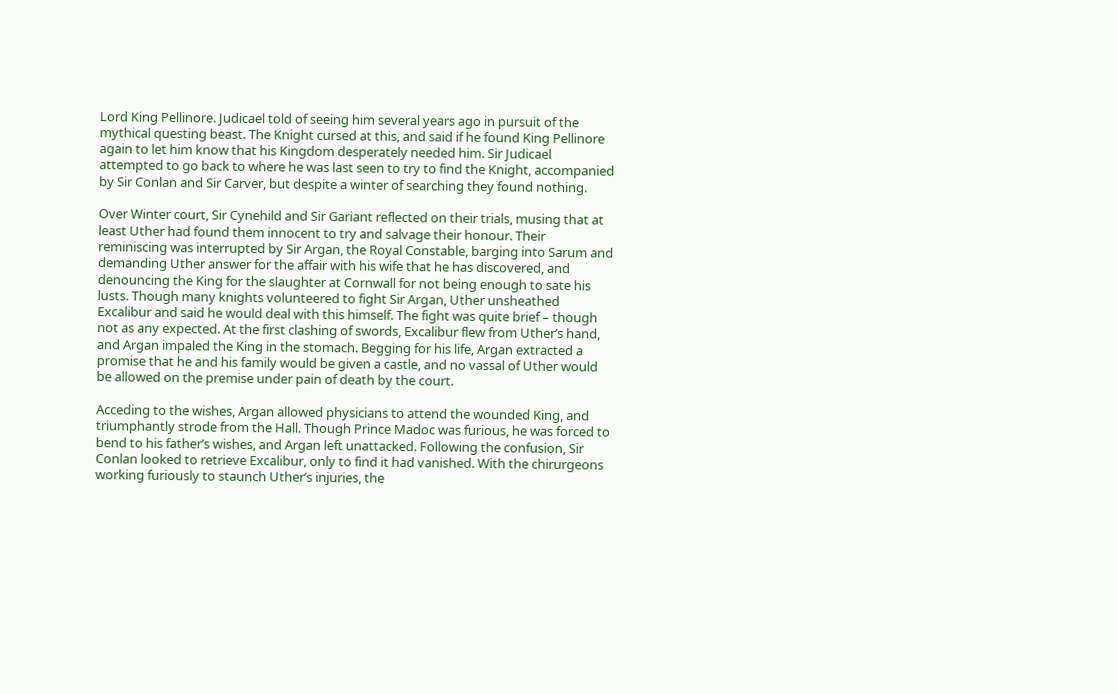Lord King Pellinore. Judicael told of seeing him several years ago in pursuit of the mythical questing beast. The Knight cursed at this, and said if he found King Pellinore again to let him know that his Kingdom desperately needed him. Sir Judicael attempted to go back to where he was last seen to try to find the Knight, accompanied by Sir Conlan and Sir Carver, but despite a winter of searching they found nothing.

Over Winter court, Sir Cynehild and Sir Gariant reflected on their trials, musing that at least Uther had found them innocent to try and salvage their honour. Their reminiscing was interrupted by Sir Argan, the Royal Constable, barging into Sarum and demanding Uther answer for the affair with his wife that he has discovered, and denouncing the King for the slaughter at Cornwall for not being enough to sate his lusts. Though many knights volunteered to fight Sir Argan, Uther unsheathed Excalibur and said he would deal with this himself. The fight was quite brief – though not as any expected. At the first clashing of swords, Excalibur flew from Uther’s hand, and Argan impaled the King in the stomach. Begging for his life, Argan extracted a promise that he and his family would be given a castle, and no vassal of Uther would be allowed on the premise under pain of death by the court.

Acceding to the wishes, Argan allowed physicians to attend the wounded King, and triumphantly strode from the Hall. Though Prince Madoc was furious, he was forced to bend to his father’s wishes, and Argan left unattacked. Following the confusion, Sir Conlan looked to retrieve Excalibur, only to find it had vanished. With the chirurgeons working furiously to staunch Uther’s injuries, the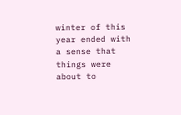winter of this year ended with a sense that things were about to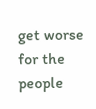get worse for the people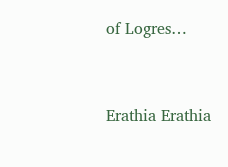of Logres…


Erathia Erathia